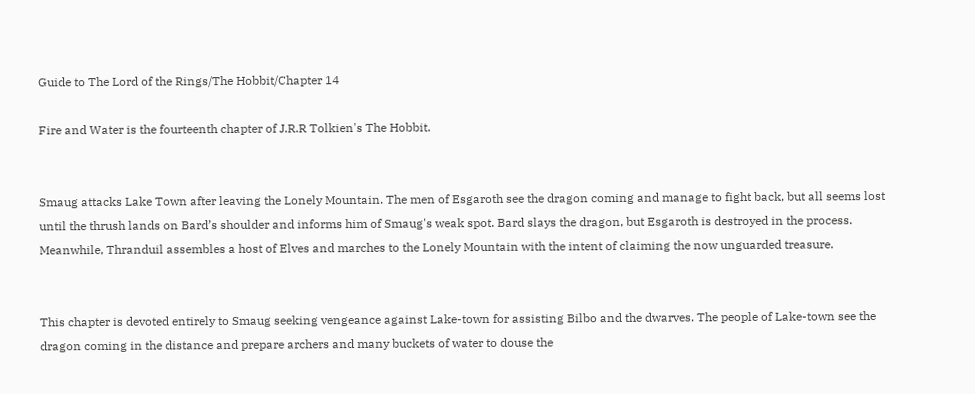Guide to The Lord of the Rings/The Hobbit/Chapter 14

Fire and Water is the fourteenth chapter of J.R.R Tolkien's The Hobbit.


Smaug attacks Lake Town after leaving the Lonely Mountain. The men of Esgaroth see the dragon coming and manage to fight back, but all seems lost until the thrush lands on Bard’s shoulder and informs him of Smaug's weak spot. Bard slays the dragon, but Esgaroth is destroyed in the process. Meanwhile, Thranduil assembles a host of Elves and marches to the Lonely Mountain with the intent of claiming the now unguarded treasure.


This chapter is devoted entirely to Smaug seeking vengeance against Lake-town for assisting Bilbo and the dwarves. The people of Lake-town see the dragon coming in the distance and prepare archers and many buckets of water to douse the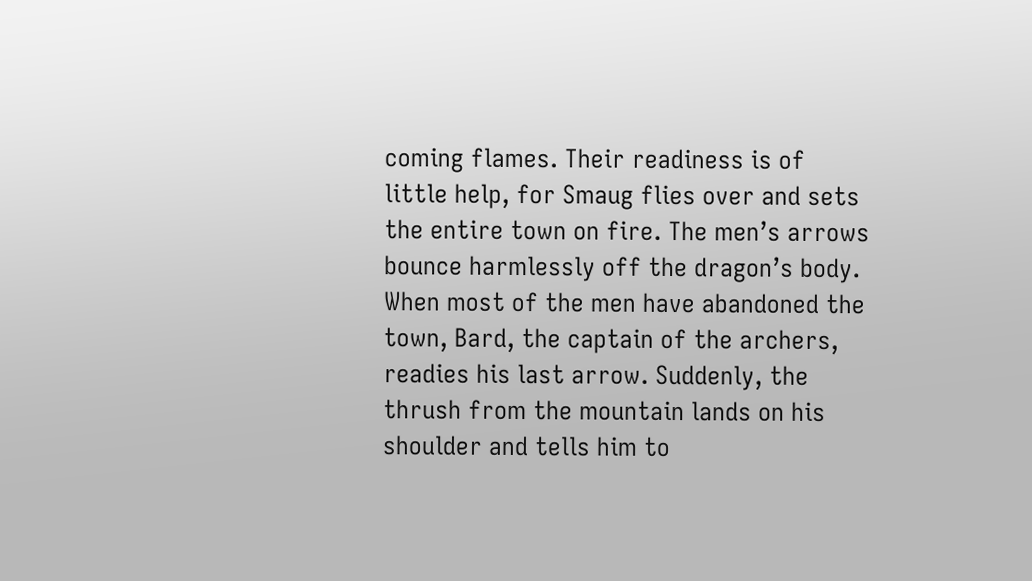coming flames. Their readiness is of little help, for Smaug flies over and sets the entire town on fire. The men’s arrows bounce harmlessly off the dragon’s body. When most of the men have abandoned the town, Bard, the captain of the archers, readies his last arrow. Suddenly, the thrush from the mountain lands on his shoulder and tells him to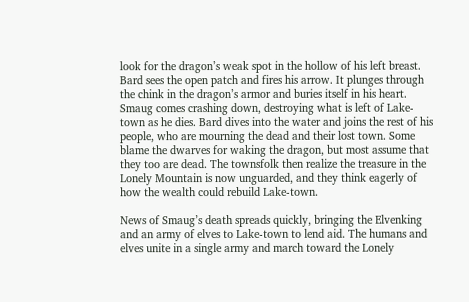look for the dragon’s weak spot in the hollow of his left breast. Bard sees the open patch and fires his arrow. It plunges through the chink in the dragon’s armor and buries itself in his heart. Smaug comes crashing down, destroying what is left of Lake-town as he dies. Bard dives into the water and joins the rest of his people, who are mourning the dead and their lost town. Some blame the dwarves for waking the dragon, but most assume that they too are dead. The townsfolk then realize the treasure in the Lonely Mountain is now unguarded, and they think eagerly of how the wealth could rebuild Lake-town.

News of Smaug’s death spreads quickly, bringing the Elvenking and an army of elves to Lake-town to lend aid. The humans and elves unite in a single army and march toward the Lonely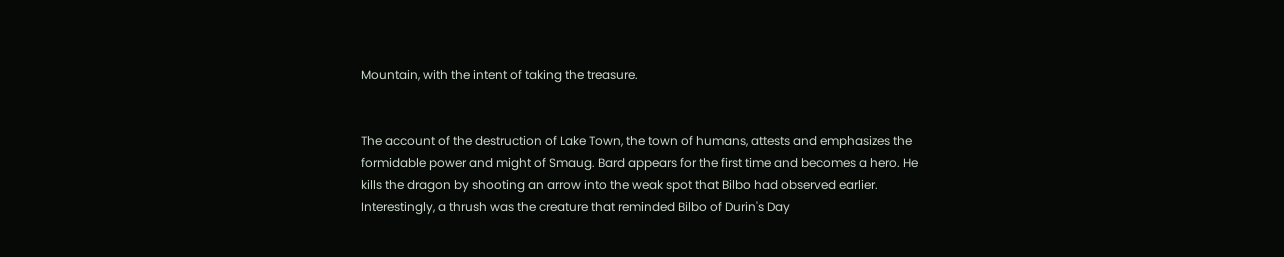Mountain, with the intent of taking the treasure.


The account of the destruction of Lake Town, the town of humans, attests and emphasizes the formidable power and might of Smaug. Bard appears for the first time and becomes a hero. He kills the dragon by shooting an arrow into the weak spot that Bilbo had observed earlier. Interestingly, a thrush was the creature that reminded Bilbo of Durin's Day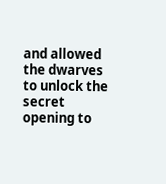and allowed the dwarves to unlock the secret opening to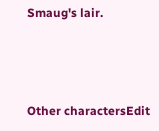Smaug's lair.



Other charactersEdit